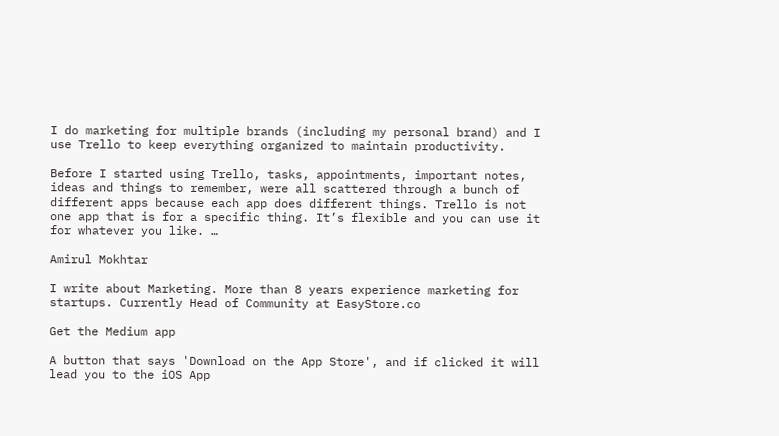I do marketing for multiple brands (including my personal brand) and I use Trello to keep everything organized to maintain productivity.

Before I started using Trello, tasks, appointments, important notes, ideas and things to remember, were all scattered through a bunch of different apps because each app does different things. Trello is not one app that is for a specific thing. It’s flexible and you can use it for whatever you like. …

Amirul Mokhtar

I write about Marketing. More than 8 years experience marketing for startups. Currently Head of Community at EasyStore.co

Get the Medium app

A button that says 'Download on the App Store', and if clicked it will lead you to the iOS App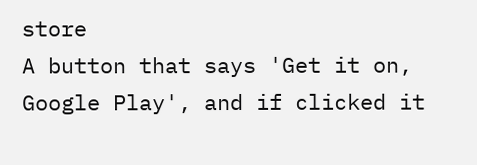store
A button that says 'Get it on, Google Play', and if clicked it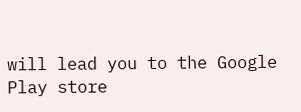will lead you to the Google Play store